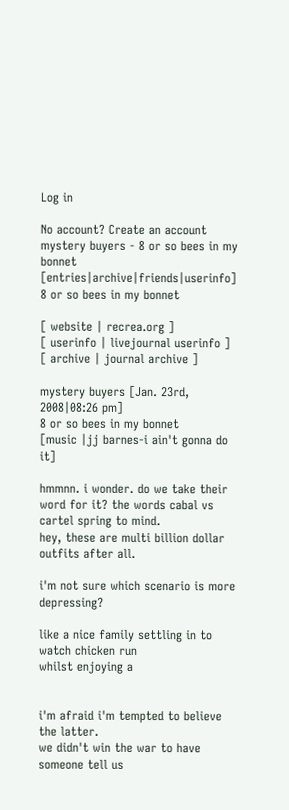Log in

No account? Create an account
mystery buyers - 8 or so bees in my bonnet [entries|archive|friends|userinfo]
8 or so bees in my bonnet

[ website | recrea.org ]
[ userinfo | livejournal userinfo ]
[ archive | journal archive ]

mystery buyers [Jan. 23rd, 2008|08:26 pm]
8 or so bees in my bonnet
[music |jj barnes-i ain't gonna do it]

hmmnn. i wonder. do we take their word for it? the words cabal vs cartel spring to mind.
hey, these are multi billion dollar outfits after all.

i'm not sure which scenario is more depressing?

like a nice family settling in to watch chicken run
whilst enjoying a


i'm afraid i'm tempted to believe the latter.
we didn't win the war to have someone tell us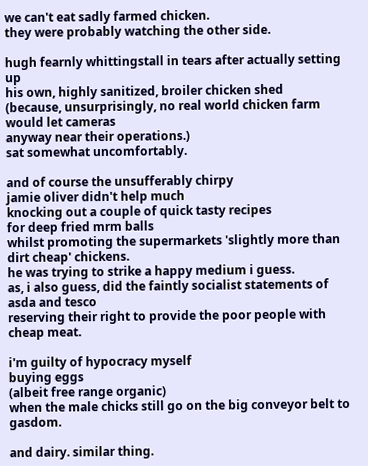we can't eat sadly farmed chicken.
they were probably watching the other side.

hugh fearnly whittingstall in tears after actually setting up
his own, highly sanitized, broiler chicken shed
(because, unsurprisingly, no real world chicken farm would let cameras
anyway near their operations.)
sat somewhat uncomfortably.

and of course the unsufferably chirpy
jamie oliver didn't help much
knocking out a couple of quick tasty recipes
for deep fried mrm balls
whilst promoting the supermarkets 'slightly more than dirt cheap' chickens.
he was trying to strike a happy medium i guess.
as, i also guess, did the faintly socialist statements of asda and tesco
reserving their right to provide the poor people with cheap meat.

i'm guilty of hypocracy myself
buying eggs
(albeit free range organic)
when the male chicks still go on the big conveyor belt to gasdom.

and dairy. similar thing.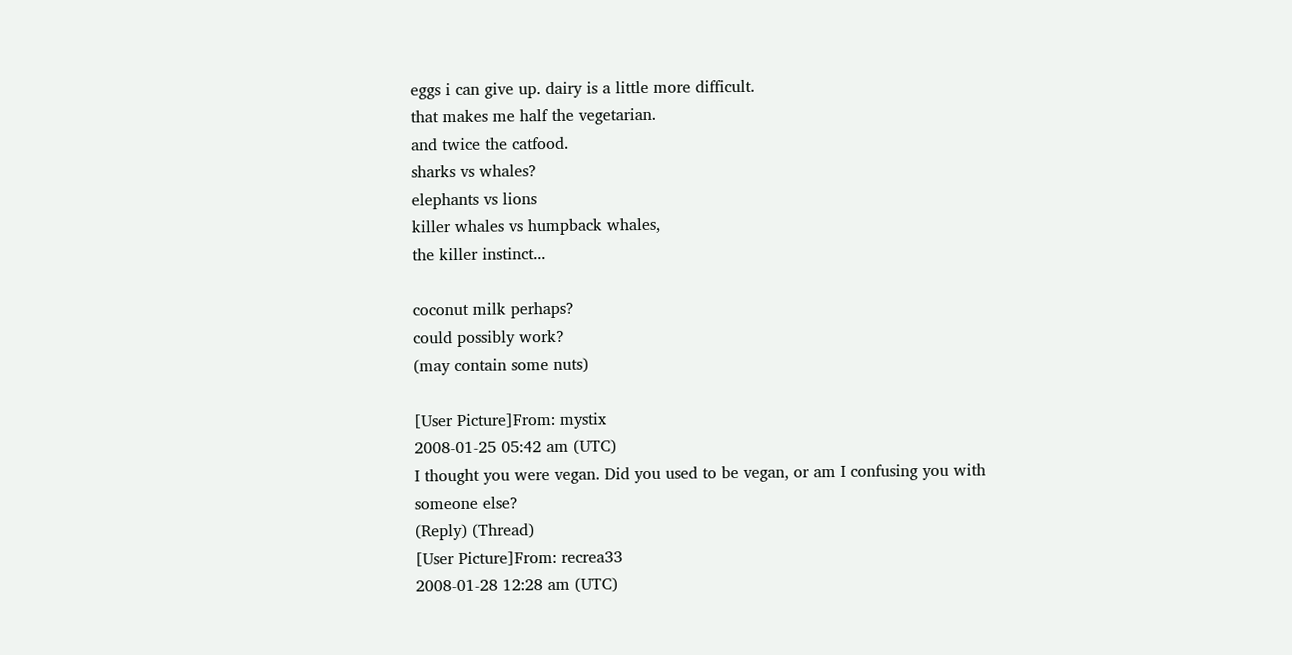eggs i can give up. dairy is a little more difficult.
that makes me half the vegetarian.
and twice the catfood.
sharks vs whales?
elephants vs lions
killer whales vs humpback whales,
the killer instinct...

coconut milk perhaps?
could possibly work?
(may contain some nuts)

[User Picture]From: mystix
2008-01-25 05:42 am (UTC)
I thought you were vegan. Did you used to be vegan, or am I confusing you with someone else?
(Reply) (Thread)
[User Picture]From: recrea33
2008-01-28 12:28 am (UTC)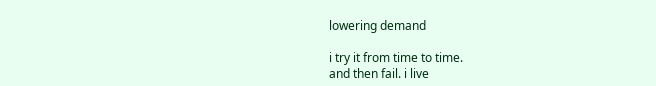lowering demand

i try it from time to time.
and then fail. i live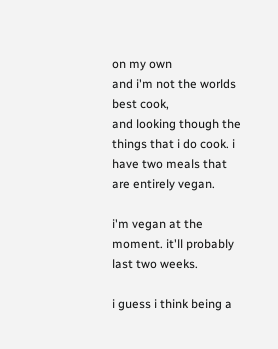on my own
and i'm not the worlds best cook,
and looking though the things that i do cook. i have two meals that are entirely vegan.

i'm vegan at the moment. it'll probably last two weeks.

i guess i think being a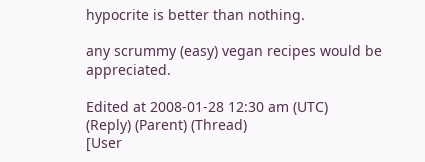hypocrite is better than nothing.

any scrummy (easy) vegan recipes would be appreciated.

Edited at 2008-01-28 12:30 am (UTC)
(Reply) (Parent) (Thread)
[User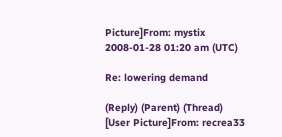Picture]From: mystix
2008-01-28 01:20 am (UTC)

Re: lowering demand

(Reply) (Parent) (Thread)
[User Picture]From: recrea33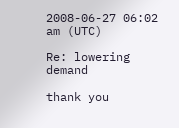2008-06-27 06:02 am (UTC)

Re: lowering demand

thank you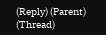(Reply) (Parent) (Thread)